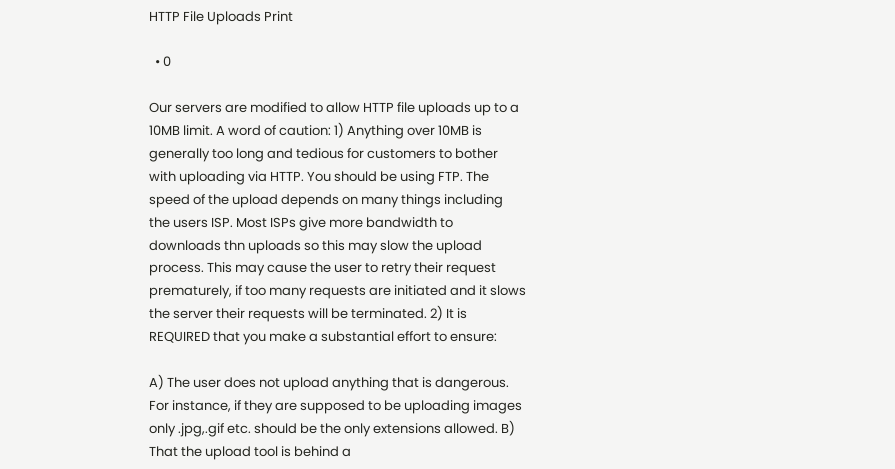HTTP File Uploads Print

  • 0

Our servers are modified to allow HTTP file uploads up to a 10MB limit. A word of caution: 1) Anything over 10MB is generally too long and tedious for customers to bother with uploading via HTTP. You should be using FTP. The speed of the upload depends on many things including the users ISP. Most ISPs give more bandwidth to downloads thn uploads so this may slow the upload process. This may cause the user to retry their request prematurely, if too many requests are initiated and it slows the server their requests will be terminated. 2) It is REQUIRED that you make a substantial effort to ensure:

A) The user does not upload anything that is dangerous. For instance, if they are supposed to be uploading images only .jpg,.gif etc. should be the only extensions allowed. B) That the upload tool is behind a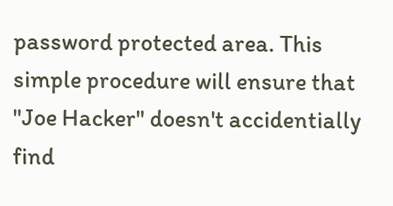password protected area. This simple procedure will ensure that "Joe Hacker" doesn't accidentially find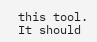this tool. It should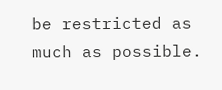be restricted as much as possible.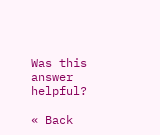Was this answer helpful?

« Back